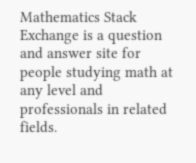Mathematics Stack Exchange is a question and answer site for people studying math at any level and professionals in related fields.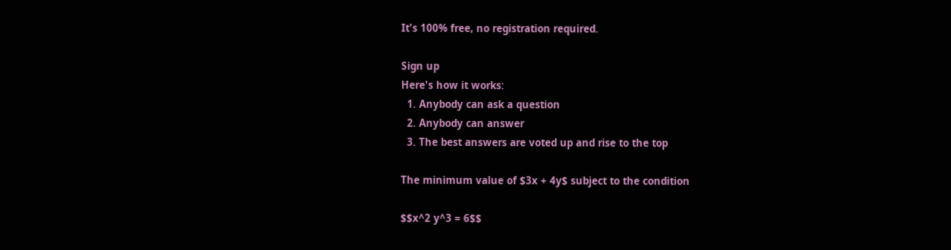It's 100% free, no registration required.

Sign up
Here's how it works:
  1. Anybody can ask a question
  2. Anybody can answer
  3. The best answers are voted up and rise to the top

The minimum value of $3x + 4y$ subject to the condition

$$x^2 y^3 = 6$$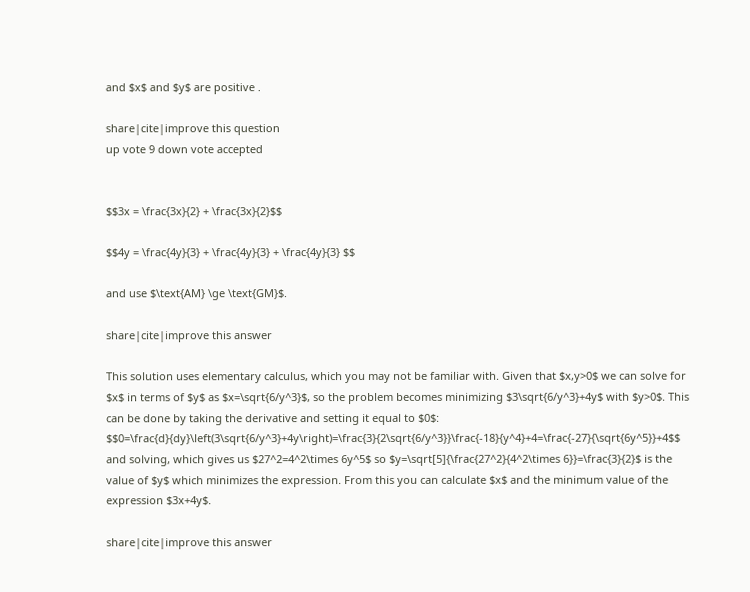and $x$ and $y$ are positive .

share|cite|improve this question
up vote 9 down vote accepted


$$3x = \frac{3x}{2} + \frac{3x}{2}$$

$$4y = \frac{4y}{3} + \frac{4y}{3} + \frac{4y}{3} $$

and use $\text{AM} \ge \text{GM}$.

share|cite|improve this answer

This solution uses elementary calculus, which you may not be familiar with. Given that $x,y>0$ we can solve for $x$ in terms of $y$ as $x=\sqrt{6/y^3}$, so the problem becomes minimizing $3\sqrt{6/y^3}+4y$ with $y>0$. This can be done by taking the derivative and setting it equal to $0$: $$0=\frac{d}{dy}\left(3\sqrt{6/y^3}+4y\right)=\frac{3}{2\sqrt{6/y^3}}\frac{-18}{y^4}+4=\frac{-27}{\sqrt{6y^5}}+4$$ and solving, which gives us $27^2=4^2\times 6y^5$ so $y=\sqrt[5]{\frac{27^2}{4^2\times 6}}=\frac{3}{2}$ is the value of $y$ which minimizes the expression. From this you can calculate $x$ and the minimum value of the expression $3x+4y$.

share|cite|improve this answer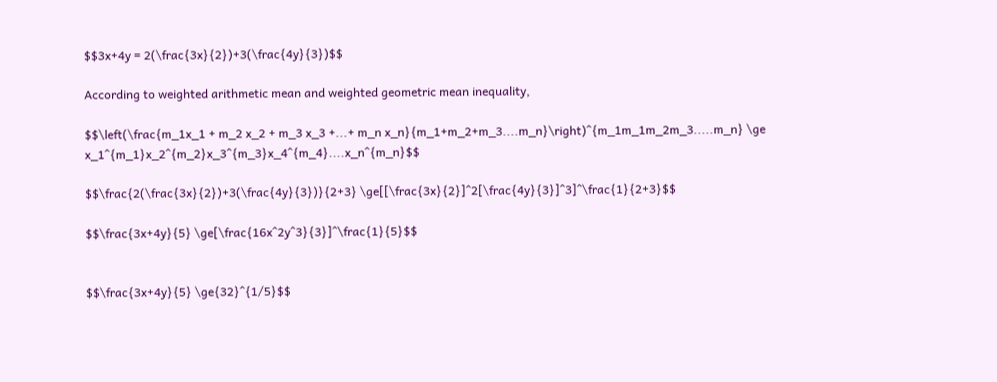$$3x+4y = 2(\frac{3x}{2})+3(\frac{4y}{3})$$

According to weighted arithmetic mean and weighted geometric mean inequality,

$$\left(\frac{m_1x_1 + m_2 x_2 + m_3 x_3 +...+ m_n x_n}{m_1+m_2+m_3....m_n}\right)^{m_1m_1m_2m_3.....m_n} \ge x_1^{m_1}x_2^{m_2}x_3^{m_3}x_4^{m_4}....x_n^{m_n}$$

$$\frac{2(\frac{3x}{2})+3(\frac{4y}{3})}{2+3} \ge[[\frac{3x}{2}]^2[\frac{4y}{3}]^3]^\frac{1}{2+3}$$

$$\frac{3x+4y}{5} \ge[\frac{16x^2y^3}{3}]^\frac{1}{5}$$


$$\frac{3x+4y}{5} \ge{32}^{1/5}$$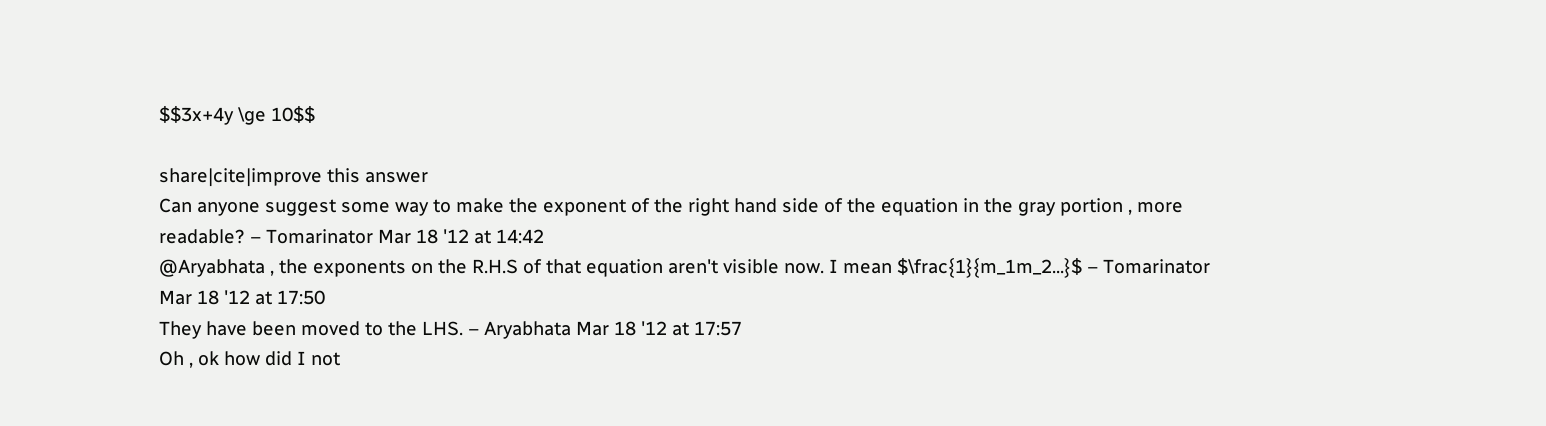$$3x+4y \ge 10$$

share|cite|improve this answer
Can anyone suggest some way to make the exponent of the right hand side of the equation in the gray portion , more readable? – Tomarinator Mar 18 '12 at 14:42
@Aryabhata , the exponents on the R.H.S of that equation aren't visible now. I mean $\frac{1}{m_1m_2...}$ – Tomarinator Mar 18 '12 at 17:50
They have been moved to the LHS. – Aryabhata Mar 18 '12 at 17:57
Oh , ok how did I not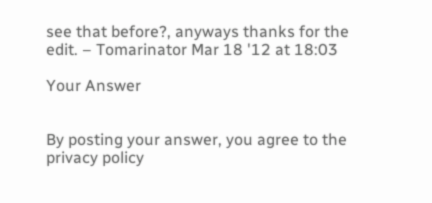see that before?, anyways thanks for the edit. – Tomarinator Mar 18 '12 at 18:03

Your Answer


By posting your answer, you agree to the privacy policy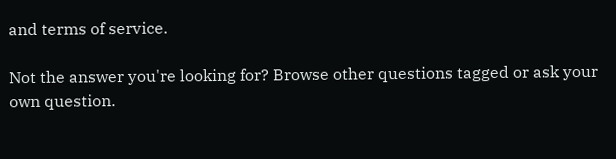and terms of service.

Not the answer you're looking for? Browse other questions tagged or ask your own question.